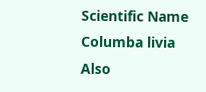Scientific Name
Columba livia
Also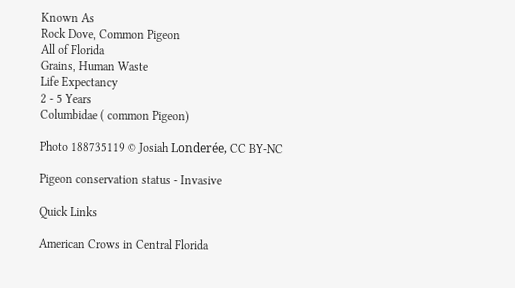Known As
Rock Dove, Common Pigeon
All of Florida
Grains, Human Waste
Life Expectancy
2 - 5 Years
Columbidae ( common Pigeon)

Photo 188735119 © Josiah Londerée, CC BY-NC

Pigeon conservation status - Invasive

Quick Links

American Crows in Central Florida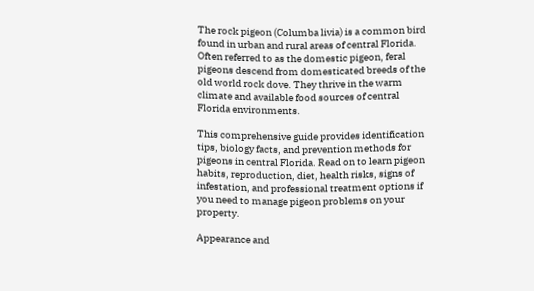The rock pigeon (Columba livia) is a common bird found in urban and rural areas of central Florida. Often referred to as the domestic pigeon, feral pigeons descend from domesticated breeds of the old world rock dove. They thrive in the warm climate and available food sources of central Florida environments.

This comprehensive guide provides identification tips, biology facts, and prevention methods for pigeons in central Florida. Read on to learn pigeon habits, reproduction, diet, health risks, signs of infestation, and professional treatment options if you need to manage pigeon problems on your property.

Appearance and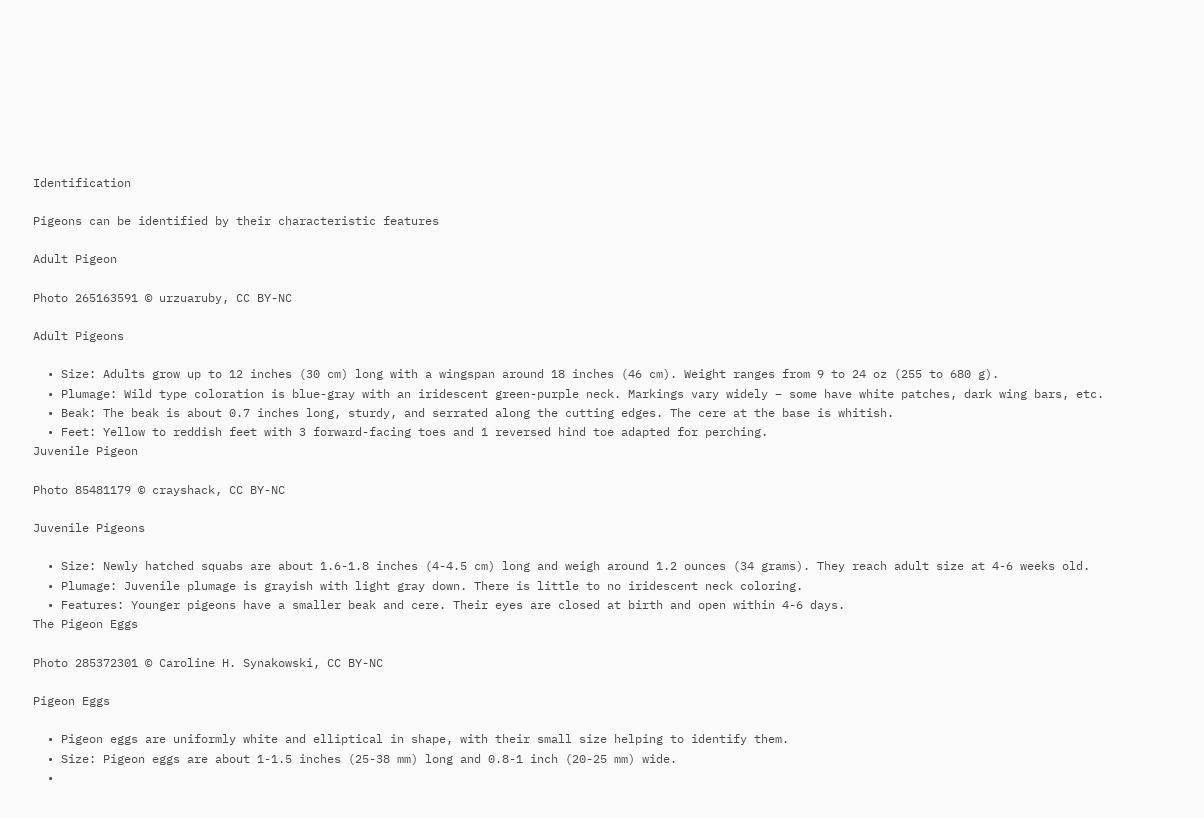Identification

Pigeons can be identified by their characteristic features

Adult Pigeon

Photo 265163591 © urzuaruby, CC BY-NC

Adult Pigeons

  • Size: Adults grow up to 12 inches (30 cm) long with a wingspan around 18 inches (46 cm). Weight ranges from 9 to 24 oz (255 to 680 g).
  • Plumage: Wild type coloration is blue-gray with an iridescent green-purple neck. Markings vary widely – some have white patches, dark wing bars, etc.
  • Beak: The beak is about 0.7 inches long, sturdy, and serrated along the cutting edges. The cere at the base is whitish.
  • Feet: Yellow to reddish feet with 3 forward-facing toes and 1 reversed hind toe adapted for perching.
Juvenile Pigeon

Photo 85481179 © crayshack, CC BY-NC

Juvenile Pigeons

  • Size: Newly hatched squabs are about 1.6-1.8 inches (4-4.5 cm) long and weigh around 1.2 ounces (34 grams). They reach adult size at 4-6 weeks old.
  • Plumage: Juvenile plumage is grayish with light gray down. There is little to no iridescent neck coloring.
  • Features: Younger pigeons have a smaller beak and cere. Their eyes are closed at birth and open within 4-6 days.
The Pigeon Eggs

Photo 285372301 © Caroline H. Synakowski, CC BY-NC

Pigeon Eggs

  • Pigeon eggs are uniformly white and elliptical in shape, with their small size helping to identify them.
  • Size: Pigeon eggs are about 1-1.5 inches (25-38 mm) long and 0.8-1 inch (20-25 mm) wide.
  •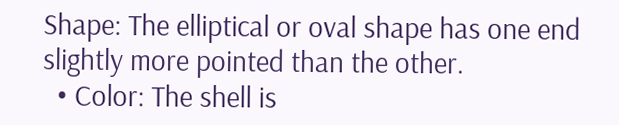Shape: The elliptical or oval shape has one end slightly more pointed than the other.
  • Color: The shell is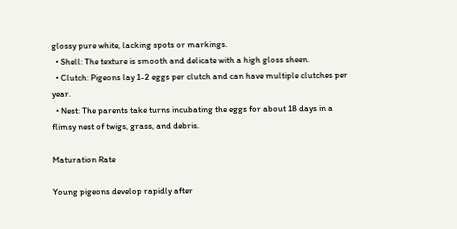glossy pure white, lacking spots or markings.
  • Shell: The texture is smooth and delicate with a high gloss sheen.
  • Clutch: Pigeons lay 1-2 eggs per clutch and can have multiple clutches per year.
  • Nest: The parents take turns incubating the eggs for about 18 days in a flimsy nest of twigs, grass, and debris.

Maturation Rate

Young pigeons develop rapidly after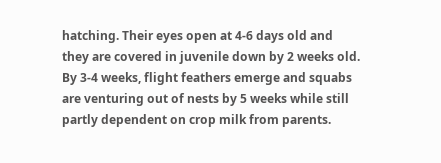hatching. Their eyes open at 4-6 days old and they are covered in juvenile down by 2 weeks old. By 3-4 weeks, flight feathers emerge and squabs are venturing out of nests by 5 weeks while still partly dependent on crop milk from parents.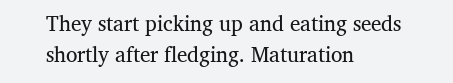They start picking up and eating seeds shortly after fledging. Maturation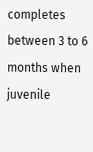completes between 3 to 6 months when juvenile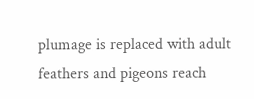plumage is replaced with adult feathers and pigeons reach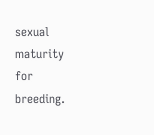sexual maturity for breeding.